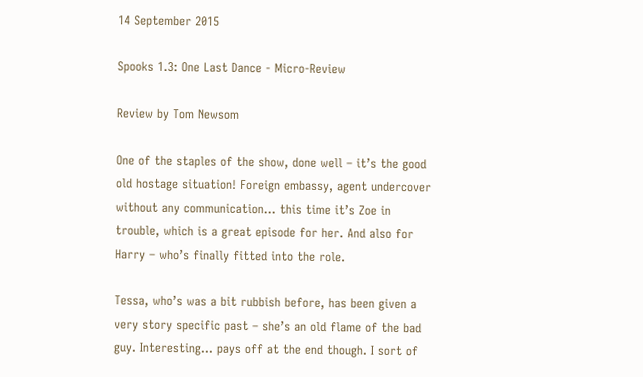14 September 2015

Spooks 1.3: One Last Dance - Micro-Review

Review by Tom Newsom

One of the staples of the show, done well – it’s the good old hostage situation! Foreign embassy, agent undercover without any communication... this time it’s Zoe in trouble, which is a great episode for her. And also for Harry – who’s finally fitted into the role.

Tessa, who’s was a bit rubbish before, has been given a very story specific past – she’s an old flame of the bad guy. Interesting... pays off at the end though. I sort of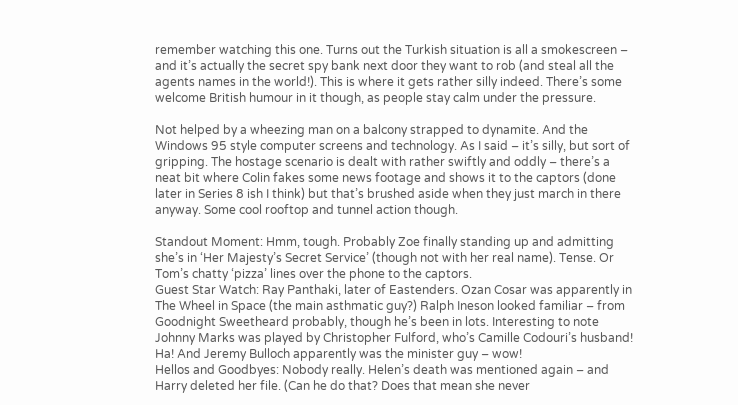remember watching this one. Turns out the Turkish situation is all a smokescreen – and it’s actually the secret spy bank next door they want to rob (and steal all the agents names in the world!). This is where it gets rather silly indeed. There’s some welcome British humour in it though, as people stay calm under the pressure.

Not helped by a wheezing man on a balcony strapped to dynamite. And the Windows 95 style computer screens and technology. As I said – it’s silly, but sort of gripping. The hostage scenario is dealt with rather swiftly and oddly – there’s a neat bit where Colin fakes some news footage and shows it to the captors (done later in Series 8 ish I think) but that’s brushed aside when they just march in there anyway. Some cool rooftop and tunnel action though.

Standout Moment: Hmm, tough. Probably Zoe finally standing up and admitting she’s in ‘Her Majesty’s Secret Service’ (though not with her real name). Tense. Or Tom’s chatty ‘pizza’ lines over the phone to the captors.
Guest Star Watch: Ray Panthaki, later of Eastenders. Ozan Cosar was apparently in The Wheel in Space (the main asthmatic guy?) Ralph Ineson looked familiar – from Goodnight Sweetheard probably, though he’s been in lots. Interesting to note Johnny Marks was played by Christopher Fulford, who’s Camille Codouri’s husband! Ha! And Jeremy Bulloch apparently was the minister guy – wow!
Hellos and Goodbyes: Nobody really. Helen’s death was mentioned again – and Harry deleted her file. (Can he do that? Does that mean she never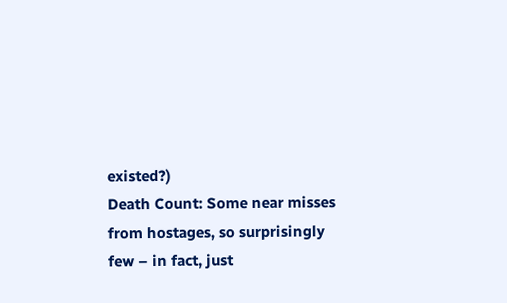existed?)
Death Count: Some near misses from hostages, so surprisingly few – in fact, just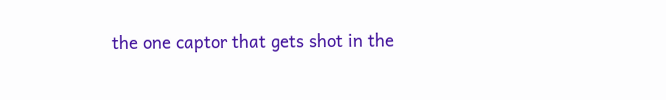the one captor that gets shot in the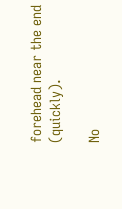forehead near the end (quickly).

No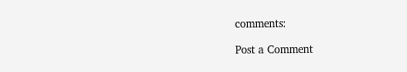comments:

Post a Comment